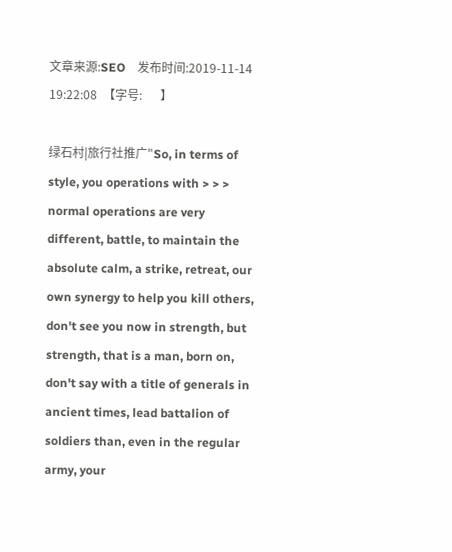文章来源:SEO    发布时间:2019-11-14 19:22:08  【字号:      】

绿石村|旅行社推广"So, in terms of style, you operations with > > > normal operations are very different, battle, to maintain the absolute calm, a strike, retreat, our own synergy to help you kill others, don't see you now in strength, but strength, that is a man, born on, don't say with a title of generals in ancient times, lead battalion of soldiers than, even in the regular army, your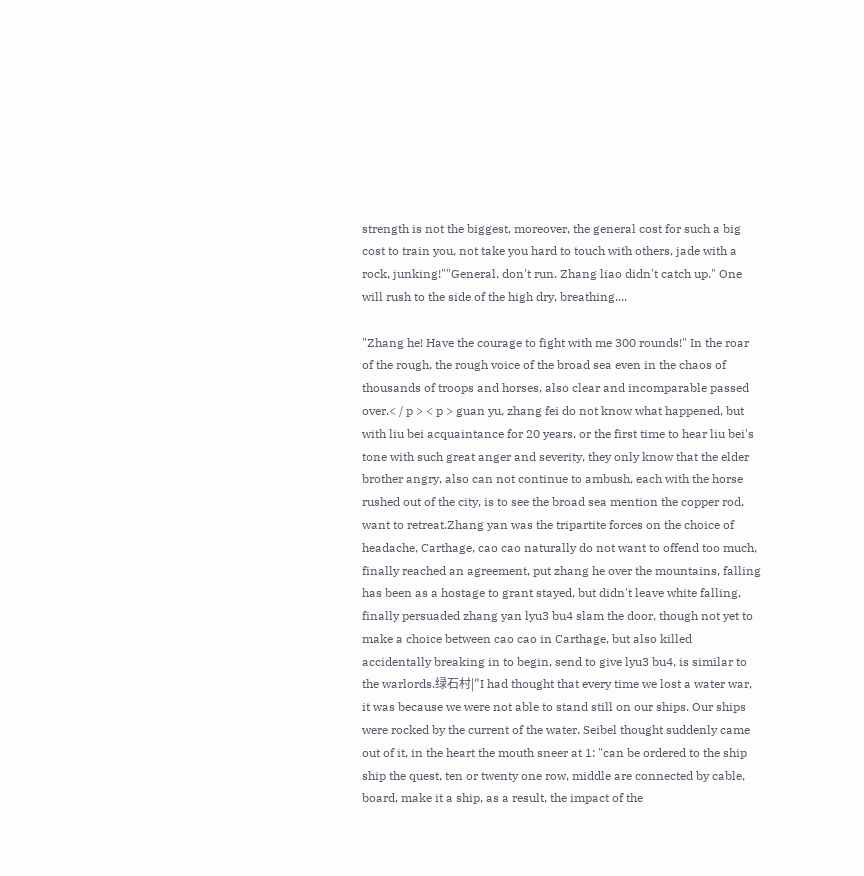strength is not the biggest, moreover, the general cost for such a big cost to train you, not take you hard to touch with others, jade with a rock, junking!""General, don't run. Zhang liao didn't catch up." One will rush to the side of the high dry, breathing....

"Zhang he! Have the courage to fight with me 300 rounds!" In the roar of the rough, the rough voice of the broad sea even in the chaos of thousands of troops and horses, also clear and incomparable passed over.< / p > < p > guan yu, zhang fei do not know what happened, but with liu bei acquaintance for 20 years, or the first time to hear liu bei's tone with such great anger and severity, they only know that the elder brother angry, also can not continue to ambush, each with the horse rushed out of the city, is to see the broad sea mention the copper rod, want to retreat.Zhang yan was the tripartite forces on the choice of headache, Carthage, cao cao naturally do not want to offend too much, finally reached an agreement, put zhang he over the mountains, falling has been as a hostage to grant stayed, but didn't leave white falling, finally persuaded zhang yan lyu3 bu4 slam the door, though not yet to make a choice between cao cao in Carthage, but also killed accidentally breaking in to begin, send to give lyu3 bu4, is similar to the warlords.绿石村|"I had thought that every time we lost a water war, it was because we were not able to stand still on our ships. Our ships were rocked by the current of the water. Seibel thought suddenly came out of it, in the heart the mouth sneer at 1: "can be ordered to the ship ship the quest, ten or twenty one row, middle are connected by cable, board, make it a ship, as a result, the impact of the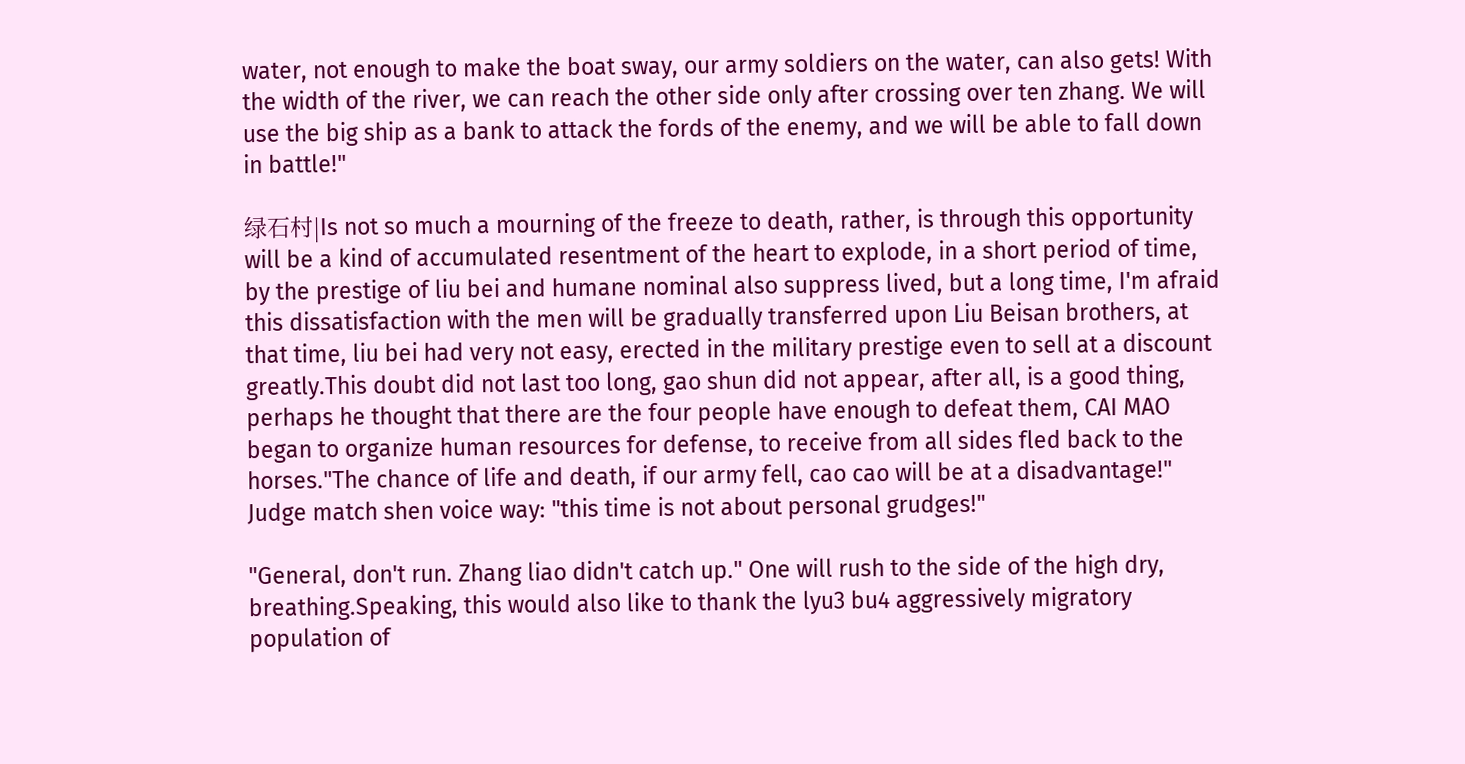water, not enough to make the boat sway, our army soldiers on the water, can also gets! With the width of the river, we can reach the other side only after crossing over ten zhang. We will use the big ship as a bank to attack the fords of the enemy, and we will be able to fall down in battle!"

绿石村|Is not so much a mourning of the freeze to death, rather, is through this opportunity will be a kind of accumulated resentment of the heart to explode, in a short period of time, by the prestige of liu bei and humane nominal also suppress lived, but a long time, I'm afraid this dissatisfaction with the men will be gradually transferred upon Liu Beisan brothers, at that time, liu bei had very not easy, erected in the military prestige even to sell at a discount greatly.This doubt did not last too long, gao shun did not appear, after all, is a good thing, perhaps he thought that there are the four people have enough to defeat them, CAI MAO began to organize human resources for defense, to receive from all sides fled back to the horses."The chance of life and death, if our army fell, cao cao will be at a disadvantage!" Judge match shen voice way: "this time is not about personal grudges!"

"General, don't run. Zhang liao didn't catch up." One will rush to the side of the high dry, breathing.Speaking, this would also like to thank the lyu3 bu4 aggressively migratory population of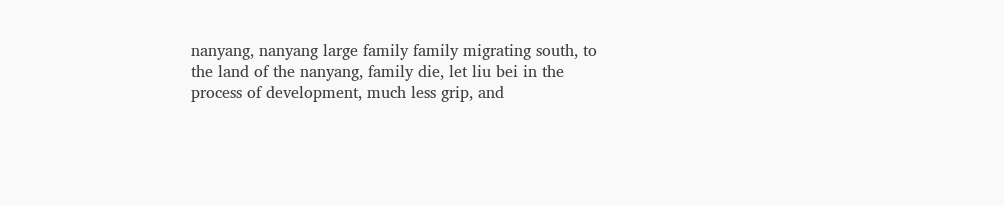nanyang, nanyang large family family migrating south, to the land of the nanyang, family die, let liu bei in the process of development, much less grip, and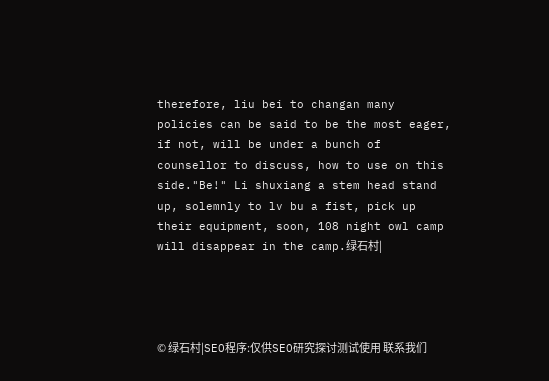therefore, liu bei to changan many policies can be said to be the most eager, if not, will be under a bunch of counsellor to discuss, how to use on this side."Be!" Li shuxiang a stem head stand up, solemnly to lv bu a fist, pick up their equipment, soon, 108 night owl camp will disappear in the camp.绿石村|




© 绿石村|SEO程序:仅供SEO研究探讨测试使用 联系我们